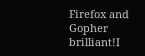Firefox and Gopher brilliant!I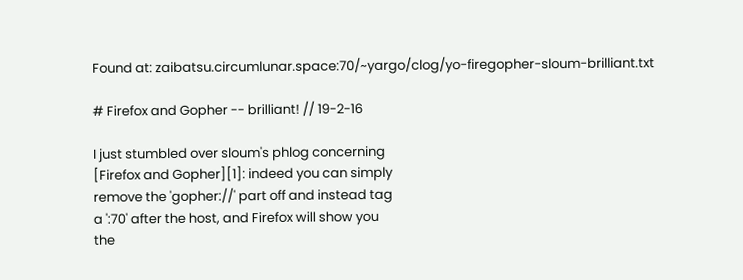Found at: zaibatsu.circumlunar.space:70/~yargo/clog/yo-firegopher-sloum-brilliant.txt

# Firefox and Gopher -- brilliant! // 19-2-16

I just stumbled over sloum's phlog concerning
[Firefox and Gopher][1]: indeed you can simply
remove the 'gopher://' part off and instead tag
a ':70' after the host, and Firefox will show you
the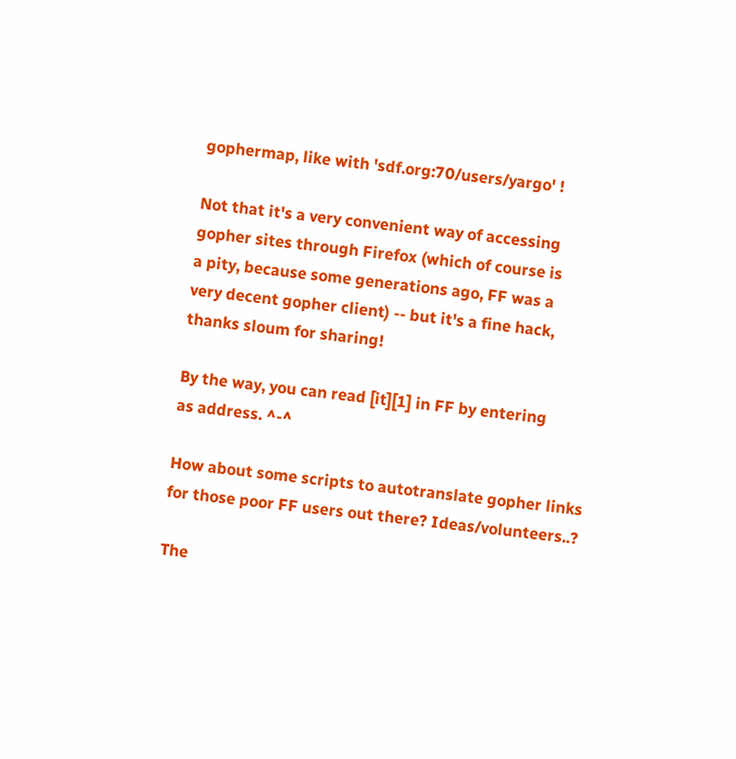gophermap, like with 'sdf.org:70/users/yargo' !

Not that it's a very convenient way of accessing
gopher sites through Firefox (which of course is
a pity, because some generations ago, FF was a
very decent gopher client) -- but it's a fine hack,
thanks sloum for sharing!

By the way, you can read [it][1] in FF by entering
as address. ^-^

How about some scripts to autotranslate gopher links
for those poor FF users out there? Ideas/volunteers..?

The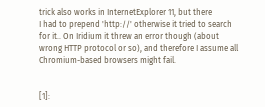trick also works in InternetExplorer 11, but there
I had to prepend 'http://' otherwise it tried to search
for it.. On Iridium it threw an error though (about
wrong HTTP protocol or so), and therefore I assume all
Chromium-based browsers might fail.


[1]: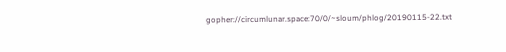gopher://circumlunar.space:70/0/~sloum/phlog/20190115-22.txt